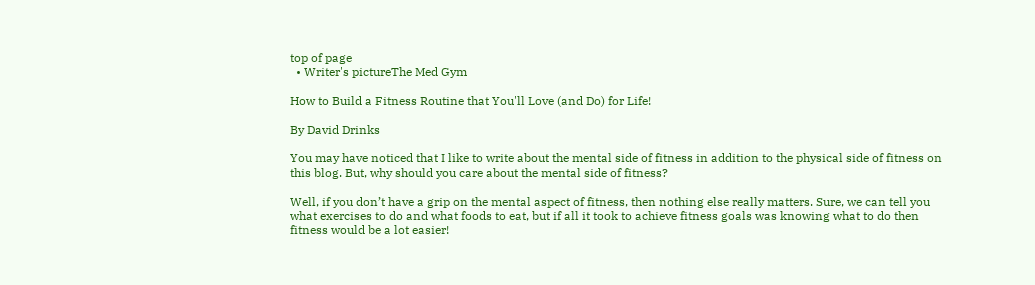top of page
  • Writer's pictureThe Med Gym

How to Build a Fitness Routine that You'll Love (and Do) for Life!

By David Drinks

You may have noticed that I like to write about the mental side of fitness in addition to the physical side of fitness on this blog. But, why should you care about the mental side of fitness?

Well, if you don’t have a grip on the mental aspect of fitness, then nothing else really matters. Sure, we can tell you what exercises to do and what foods to eat, but if all it took to achieve fitness goals was knowing what to do then fitness would be a lot easier!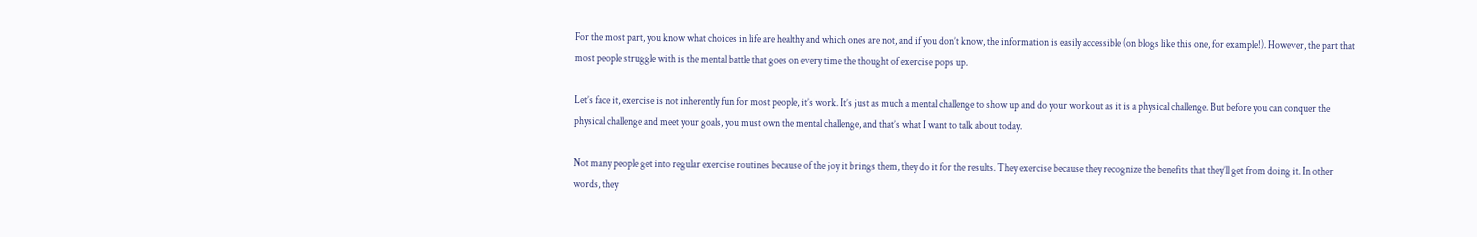For the most part, you know what choices in life are healthy and which ones are not, and if you don’t know, the information is easily accessible (on blogs like this one, for example!). However, the part that most people struggle with is the mental battle that goes on every time the thought of exercise pops up.

Let’s face it, exercise is not inherently fun for most people, it’s work. It’s just as much a mental challenge to show up and do your workout as it is a physical challenge. But before you can conquer the physical challenge and meet your goals, you must own the mental challenge, and that’s what I want to talk about today.

Not many people get into regular exercise routines because of the joy it brings them, they do it for the results. They exercise because they recognize the benefits that they’ll get from doing it. In other words, they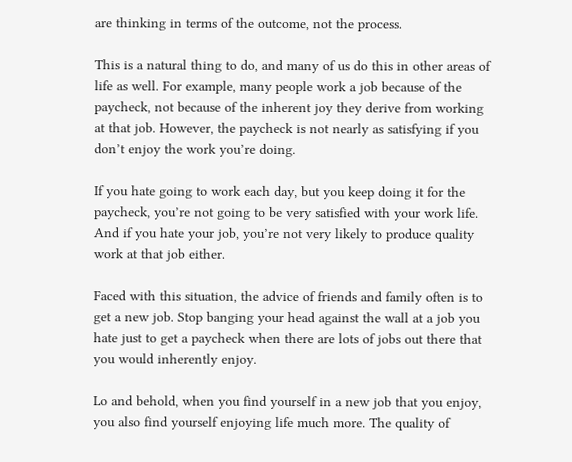are thinking in terms of the outcome, not the process.

This is a natural thing to do, and many of us do this in other areas of life as well. For example, many people work a job because of the paycheck, not because of the inherent joy they derive from working at that job. However, the paycheck is not nearly as satisfying if you don’t enjoy the work you’re doing.

If you hate going to work each day, but you keep doing it for the paycheck, you’re not going to be very satisfied with your work life. And if you hate your job, you’re not very likely to produce quality work at that job either.

Faced with this situation, the advice of friends and family often is to get a new job. Stop banging your head against the wall at a job you hate just to get a paycheck when there are lots of jobs out there that you would inherently enjoy.

Lo and behold, when you find yourself in a new job that you enjoy, you also find yourself enjoying life much more. The quality of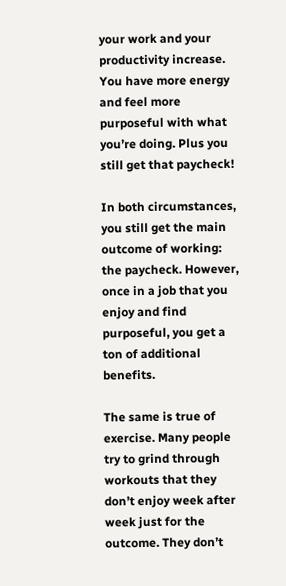your work and your productivity increase. You have more energy and feel more purposeful with what you’re doing. Plus you still get that paycheck!

In both circumstances, you still get the main outcome of working: the paycheck. However, once in a job that you enjoy and find purposeful, you get a ton of additional benefits.

The same is true of exercise. Many people try to grind through workouts that they don’t enjoy week after week just for the outcome. They don’t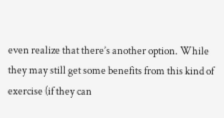even realize that there’s another option. While they may still get some benefits from this kind of exercise (if they can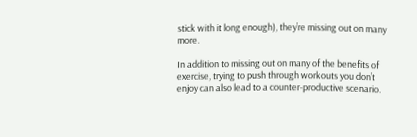stick with it long enough), they’re missing out on many more.

In addition to missing out on many of the benefits of exercise, trying to push through workouts you don’t enjoy can also lead to a counter-productive scenario.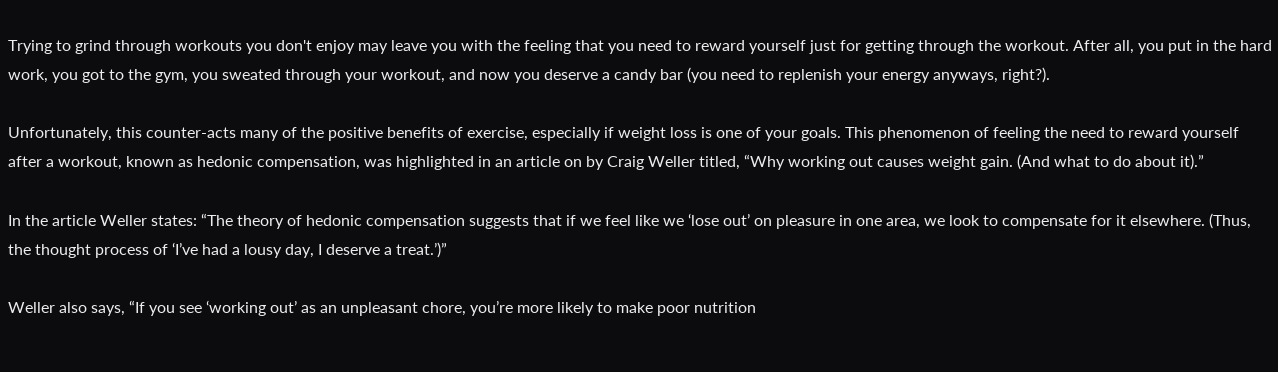Trying to grind through workouts you don't enjoy may leave you with the feeling that you need to reward yourself just for getting through the workout. After all, you put in the hard work, you got to the gym, you sweated through your workout, and now you deserve a candy bar (you need to replenish your energy anyways, right?).

Unfortunately, this counter-acts many of the positive benefits of exercise, especially if weight loss is one of your goals. This phenomenon of feeling the need to reward yourself after a workout, known as hedonic compensation, was highlighted in an article on by Craig Weller titled, “Why working out causes weight gain. (And what to do about it).”

In the article Weller states: “The theory of hedonic compensation suggests that if we feel like we ‘lose out’ on pleasure in one area, we look to compensate for it elsewhere. (Thus, the thought process of ‘I’ve had a lousy day, I deserve a treat.’)”

Weller also says, “If you see ‘working out’ as an unpleasant chore, you’re more likely to make poor nutrition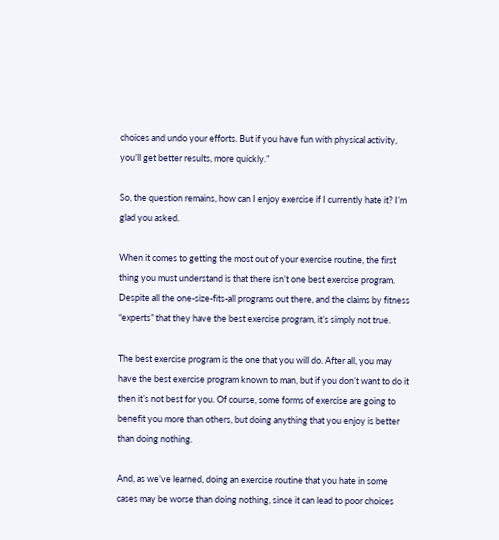choices and undo your efforts. But if you have fun with physical activity, you’ll get better results, more quickly.”

So, the question remains, how can I enjoy exercise if I currently hate it? I’m glad you asked.

When it comes to getting the most out of your exercise routine, the first thing you must understand is that there isn’t one best exercise program. Despite all the one-size-fits-all programs out there, and the claims by fitness “experts” that they have the best exercise program, it’s simply not true.

The best exercise program is the one that you will do. After all, you may have the best exercise program known to man, but if you don’t want to do it then it’s not best for you. Of course, some forms of exercise are going to benefit you more than others, but doing anything that you enjoy is better than doing nothing.

And, as we’ve learned, doing an exercise routine that you hate in some cases may be worse than doing nothing, since it can lead to poor choices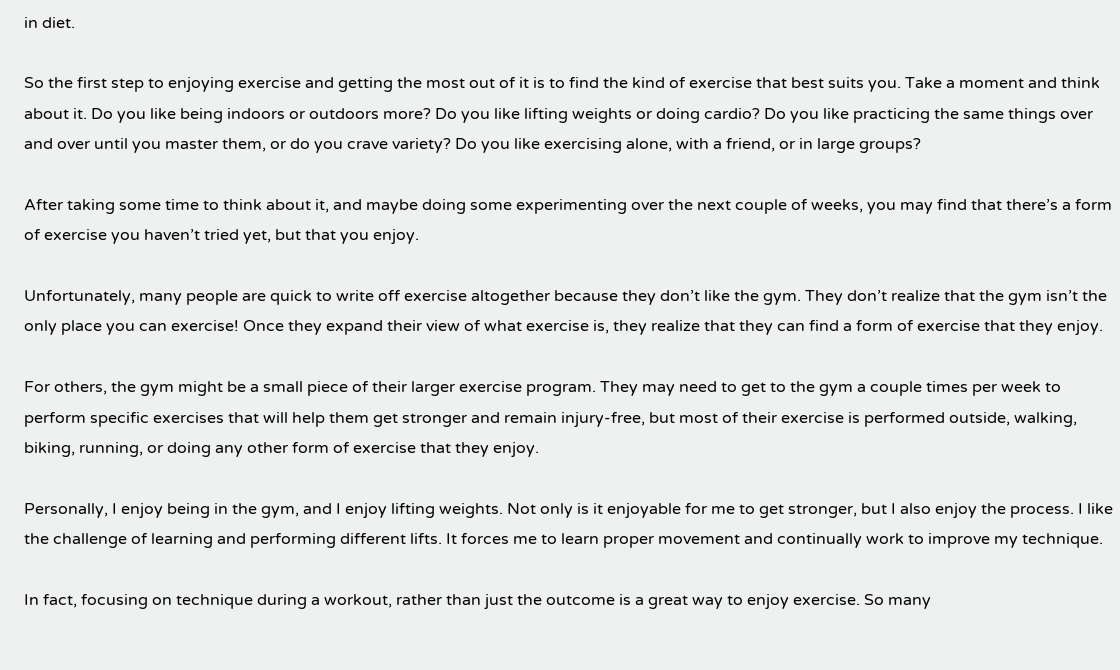in diet.

So the first step to enjoying exercise and getting the most out of it is to find the kind of exercise that best suits you. Take a moment and think about it. Do you like being indoors or outdoors more? Do you like lifting weights or doing cardio? Do you like practicing the same things over and over until you master them, or do you crave variety? Do you like exercising alone, with a friend, or in large groups?

After taking some time to think about it, and maybe doing some experimenting over the next couple of weeks, you may find that there’s a form of exercise you haven’t tried yet, but that you enjoy.

Unfortunately, many people are quick to write off exercise altogether because they don’t like the gym. They don’t realize that the gym isn’t the only place you can exercise! Once they expand their view of what exercise is, they realize that they can find a form of exercise that they enjoy.

For others, the gym might be a small piece of their larger exercise program. They may need to get to the gym a couple times per week to perform specific exercises that will help them get stronger and remain injury-free, but most of their exercise is performed outside, walking, biking, running, or doing any other form of exercise that they enjoy.

Personally, I enjoy being in the gym, and I enjoy lifting weights. Not only is it enjoyable for me to get stronger, but I also enjoy the process. I like the challenge of learning and performing different lifts. It forces me to learn proper movement and continually work to improve my technique.

In fact, focusing on technique during a workout, rather than just the outcome is a great way to enjoy exercise. So many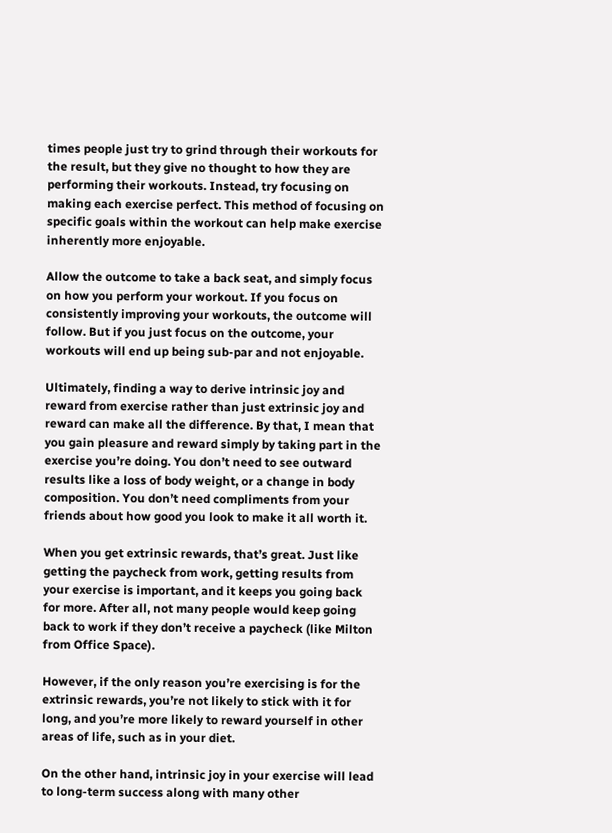times people just try to grind through their workouts for the result, but they give no thought to how they are performing their workouts. Instead, try focusing on making each exercise perfect. This method of focusing on specific goals within the workout can help make exercise inherently more enjoyable.

Allow the outcome to take a back seat, and simply focus on how you perform your workout. If you focus on consistently improving your workouts, the outcome will follow. But if you just focus on the outcome, your workouts will end up being sub-par and not enjoyable.

Ultimately, finding a way to derive intrinsic joy and reward from exercise rather than just extrinsic joy and reward can make all the difference. By that, I mean that you gain pleasure and reward simply by taking part in the exercise you’re doing. You don’t need to see outward results like a loss of body weight, or a change in body composition. You don’t need compliments from your friends about how good you look to make it all worth it.

When you get extrinsic rewards, that’s great. Just like getting the paycheck from work, getting results from your exercise is important, and it keeps you going back for more. After all, not many people would keep going back to work if they don’t receive a paycheck (like Milton from Office Space).

However, if the only reason you’re exercising is for the extrinsic rewards, you’re not likely to stick with it for long, and you’re more likely to reward yourself in other areas of life, such as in your diet.

On the other hand, intrinsic joy in your exercise will lead to long-term success along with many other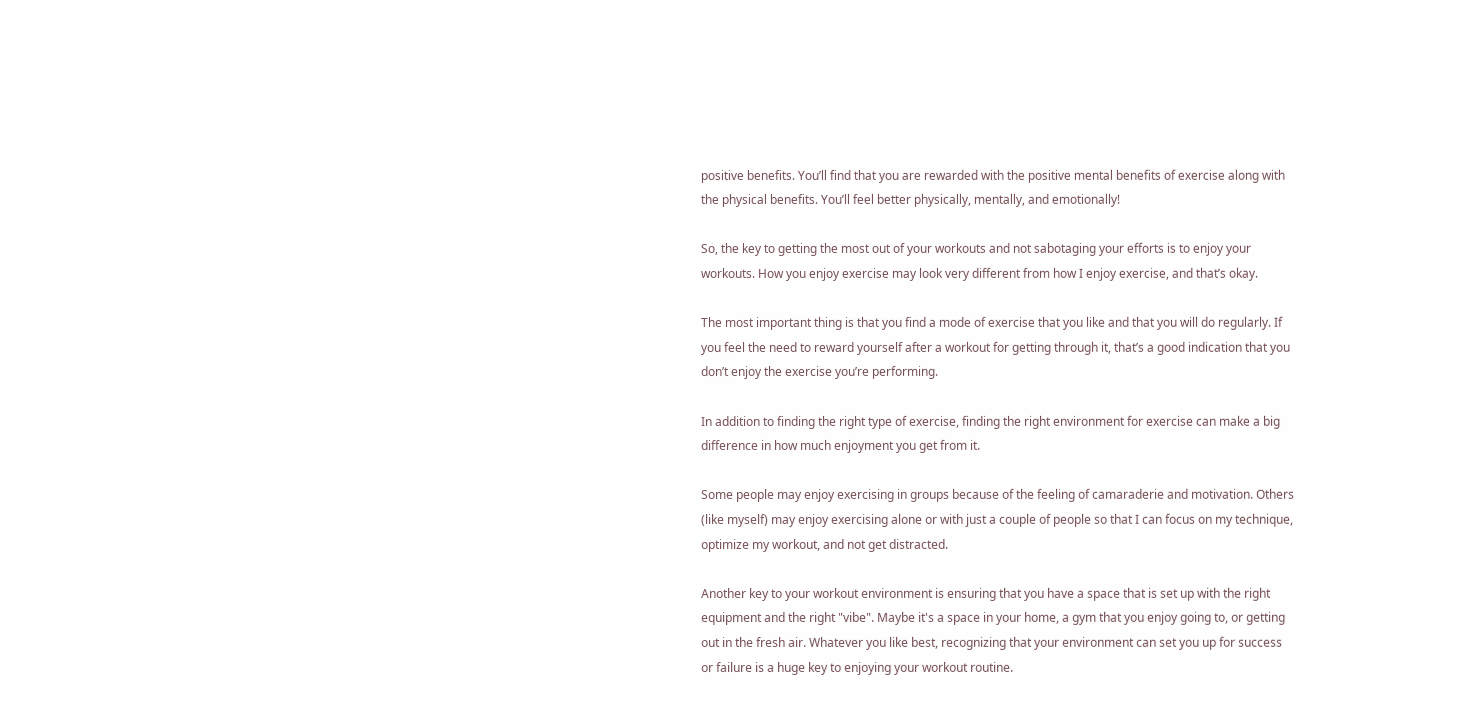positive benefits. You’ll find that you are rewarded with the positive mental benefits of exercise along with the physical benefits. You’ll feel better physically, mentally, and emotionally!

So, the key to getting the most out of your workouts and not sabotaging your efforts is to enjoy your workouts. How you enjoy exercise may look very different from how I enjoy exercise, and that’s okay.

The most important thing is that you find a mode of exercise that you like and that you will do regularly. If you feel the need to reward yourself after a workout for getting through it, that’s a good indication that you don’t enjoy the exercise you’re performing.

In addition to finding the right type of exercise, finding the right environment for exercise can make a big difference in how much enjoyment you get from it.

Some people may enjoy exercising in groups because of the feeling of camaraderie and motivation. Others (like myself) may enjoy exercising alone or with just a couple of people so that I can focus on my technique, optimize my workout, and not get distracted.

Another key to your workout environment is ensuring that you have a space that is set up with the right equipment and the right "vibe". Maybe it's a space in your home, a gym that you enjoy going to, or getting out in the fresh air. Whatever you like best, recognizing that your environment can set you up for success or failure is a huge key to enjoying your workout routine.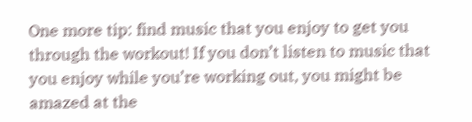One more tip: find music that you enjoy to get you through the workout! If you don’t listen to music that you enjoy while you’re working out, you might be amazed at the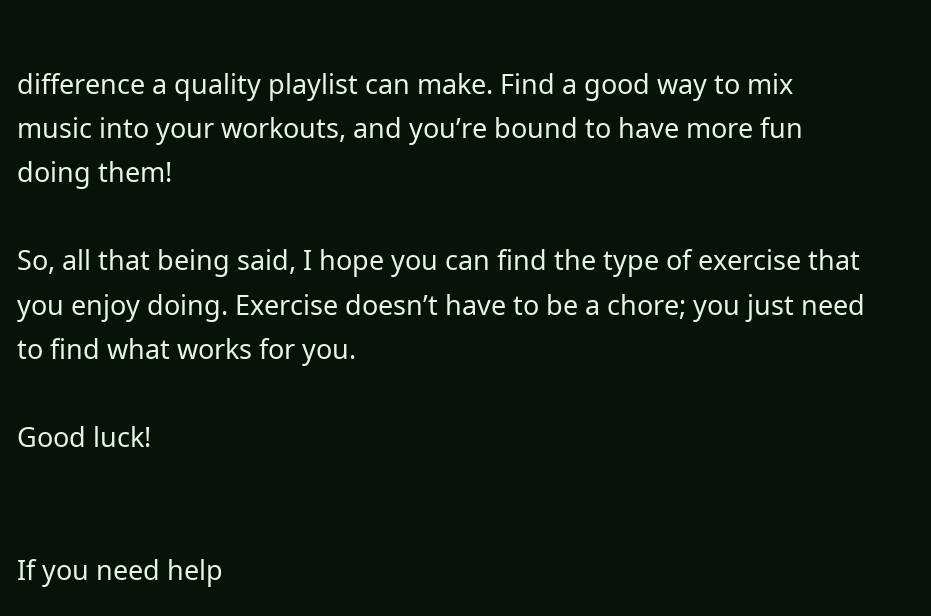difference a quality playlist can make. Find a good way to mix music into your workouts, and you’re bound to have more fun doing them!

So, all that being said, I hope you can find the type of exercise that you enjoy doing. Exercise doesn’t have to be a chore; you just need to find what works for you.

Good luck!


If you need help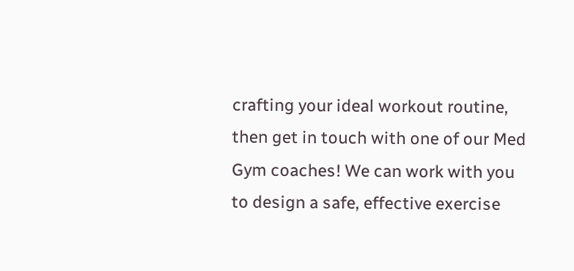crafting your ideal workout routine, then get in touch with one of our Med Gym coaches! We can work with you to design a safe, effective exercise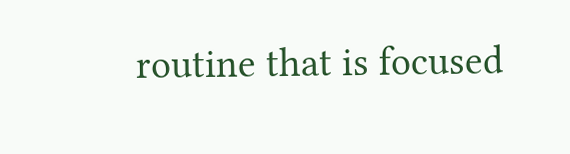routine that is focused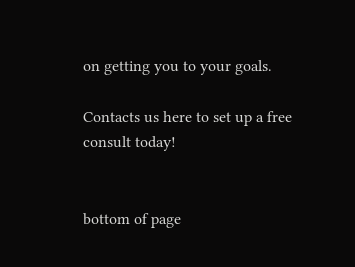on getting you to your goals.

Contacts us here to set up a free consult today!


bottom of page